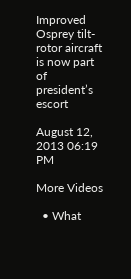Improved Osprey tilt-rotor aircraft is now part of president’s escort

August 12, 2013 06:19 PM

More Videos

  • What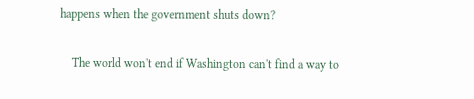happens when the government shuts down?

    The world won't end if Washington can't find a way to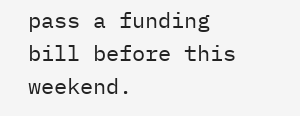pass a funding bill before this weekend.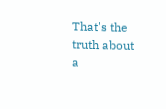That's the truth about a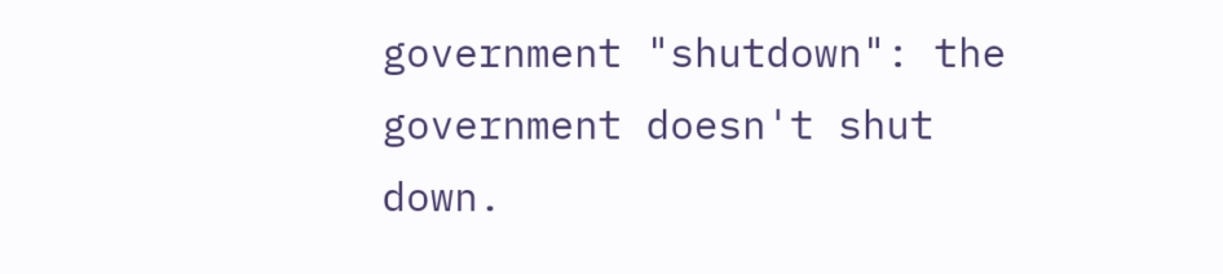government "shutdown": the government doesn't shut down.